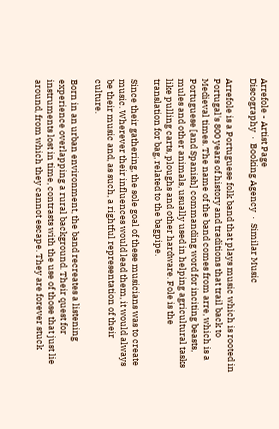Arrefole - Artist Page
Discography  ·  Booking Agency  ·  Similar Music

Arrefole is a Portuguese folk band that plays music which is rooted in Portugal's 800 years of history and traditions that trail back to Medieval times. The name of the band comes from arre, which is a Portuguese [and Spanish] commanding word for inciting beasts, mules and other animals, usually used in helping agricultural tasks like pulling carts, ploughs and other hardware. Fole is the translation for bag, related to the bagpipe.

Since their gathering, the sole goal of these musicians was to create music. Wherever their influences would lead them, it would always be their music and, as such, a rightful representation of their culture.

Born in an urban environment, the band recreates a listening experience overlapping a rural background. Their quest for instruments lost in time, contrasts with the use of those that just lie around, from which they cannot escape. They are forever stuck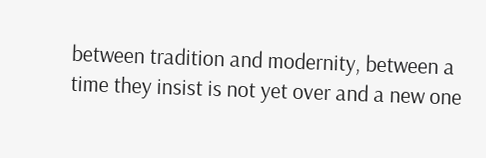between tradition and modernity, between a time they insist is not yet over and a new one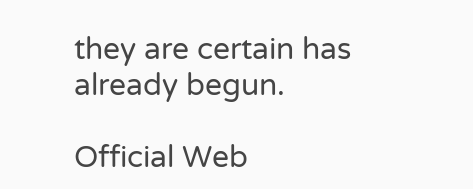they are certain has already begun.

Official Web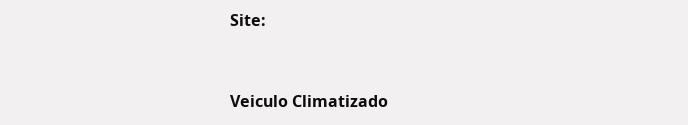Site:


Veiculo Climatizado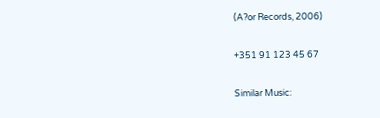(A?or Records, 2006)

+351 91 123 45 67

Similar Music: